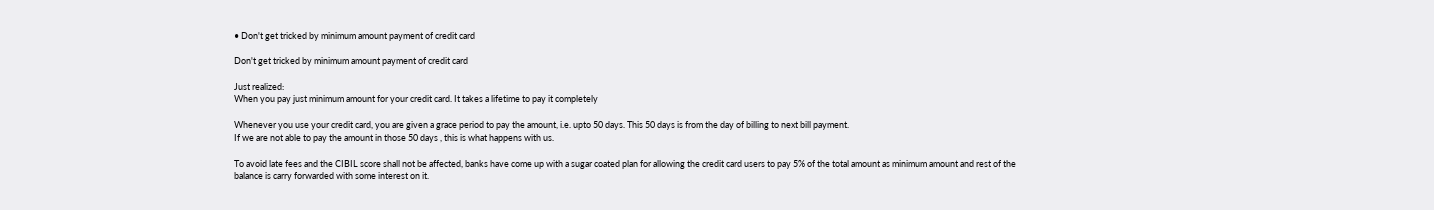• Don't get tricked by minimum amount payment of credit card

Don't get tricked by minimum amount payment of credit card

Just realized:
When you pay just minimum amount for your credit card. It takes a lifetime to pay it completely

Whenever you use your credit card, you are given a grace period to pay the amount, i.e. upto 50 days. This 50 days is from the day of billing to next bill payment.
If we are not able to pay the amount in those 50 days , this is what happens with us.

To avoid late fees and the CIBIL score shall not be affected, banks have come up with a sugar coated plan for allowing the credit card users to pay 5% of the total amount as minimum amount and rest of the balance is carry forwarded with some interest on it.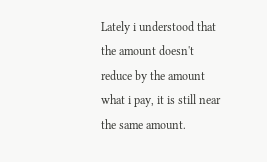Lately i understood that the amount doesn't reduce by the amount what i pay, it is still near the same amount.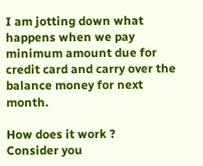I am jotting down what happens when we pay minimum amount due for credit card and carry over the balance money for next month.

How does it work ?
Consider you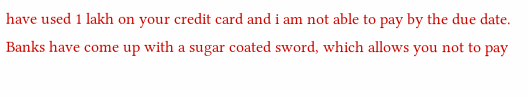have used 1 lakh on your credit card and i am not able to pay by the due date.
Banks have come up with a sugar coated sword, which allows you not to pay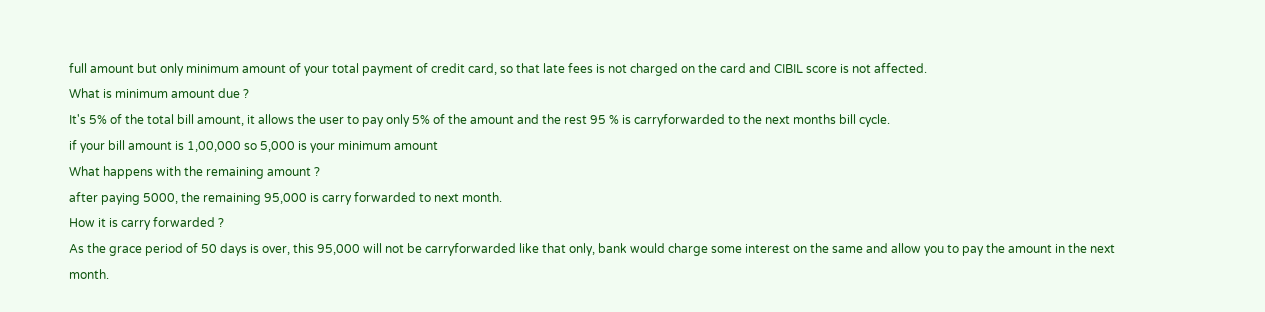full amount but only minimum amount of your total payment of credit card, so that late fees is not charged on the card and CIBIL score is not affected.
What is minimum amount due ?
It's 5% of the total bill amount, it allows the user to pay only 5% of the amount and the rest 95 % is carryforwarded to the next months bill cycle.
if your bill amount is 1,00,000 so 5,000 is your minimum amount
What happens with the remaining amount ?
after paying 5000, the remaining 95,000 is carry forwarded to next month.
How it is carry forwarded ?
As the grace period of 50 days is over, this 95,000 will not be carryforwarded like that only, bank would charge some interest on the same and allow you to pay the amount in the next month.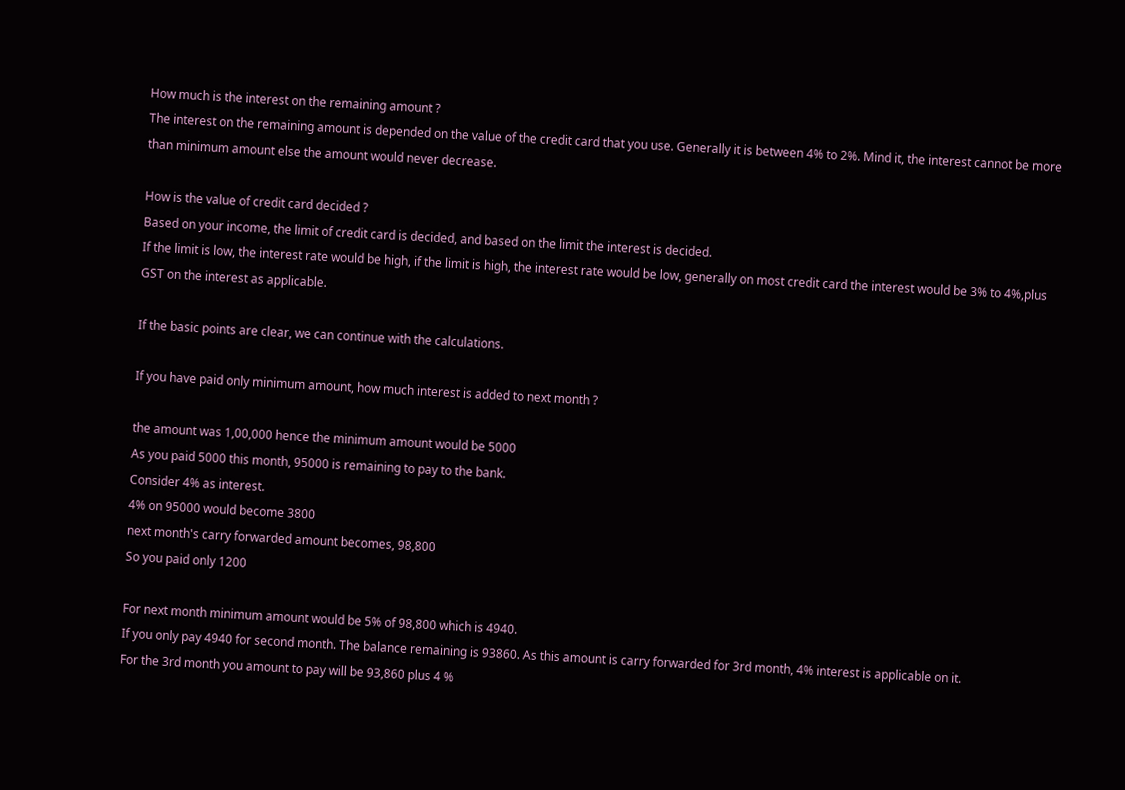How much is the interest on the remaining amount ?
The interest on the remaining amount is depended on the value of the credit card that you use. Generally it is between 4% to 2%. Mind it, the interest cannot be more than minimum amount else the amount would never decrease.

How is the value of credit card decided ?
Based on your income, the limit of credit card is decided, and based on the limit the interest is decided.
If the limit is low, the interest rate would be high, if the limit is high, the interest rate would be low, generally on most credit card the interest would be 3% to 4%,plus GST on the interest as applicable.

If the basic points are clear, we can continue with the calculations.

If you have paid only minimum amount, how much interest is added to next month ?

the amount was 1,00,000 hence the minimum amount would be 5000
As you paid 5000 this month, 95000 is remaining to pay to the bank.
Consider 4% as interest.
4% on 95000 would become 3800
next month's carry forwarded amount becomes, 98,800
So you paid only 1200

For next month minimum amount would be 5% of 98,800 which is 4940.
If you only pay 4940 for second month. The balance remaining is 93860. As this amount is carry forwarded for 3rd month, 4% interest is applicable on it.
For the 3rd month you amount to pay will be 93,860 plus 4 %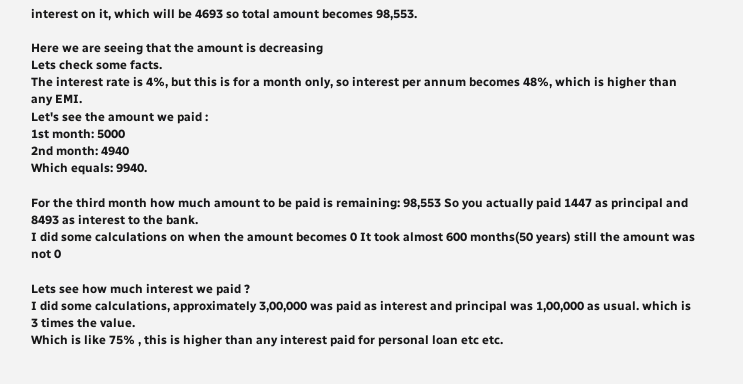interest on it, which will be 4693 so total amount becomes 98,553.

Here we are seeing that the amount is decreasing
Lets check some facts.
The interest rate is 4%, but this is for a month only, so interest per annum becomes 48%, which is higher than any EMI.
Let's see the amount we paid :
1st month: 5000
2nd month: 4940
Which equals: 9940.

For the third month how much amount to be paid is remaining: 98,553 So you actually paid 1447 as principal and 8493 as interest to the bank.
I did some calculations on when the amount becomes 0 It took almost 600 months(50 years) still the amount was not 0

Lets see how much interest we paid ?
I did some calculations, approximately 3,00,000 was paid as interest and principal was 1,00,000 as usual. which is 3 times the value.
Which is like 75% , this is higher than any interest paid for personal loan etc etc.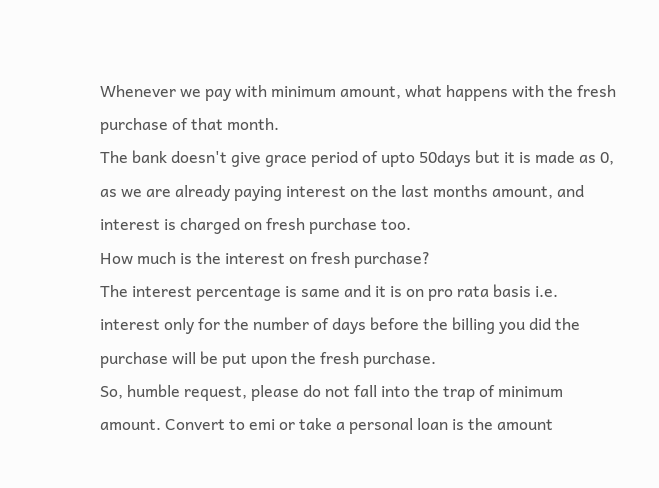Whenever we pay with minimum amount, what happens with the fresh purchase of that month.
The bank doesn't give grace period of upto 50days but it is made as 0, as we are already paying interest on the last months amount, and interest is charged on fresh purchase too.
How much is the interest on fresh purchase?
The interest percentage is same and it is on pro rata basis i.e. interest only for the number of days before the billing you did the purchase will be put upon the fresh purchase.
So, humble request, please do not fall into the trap of minimum amount. Convert to emi or take a personal loan is the amount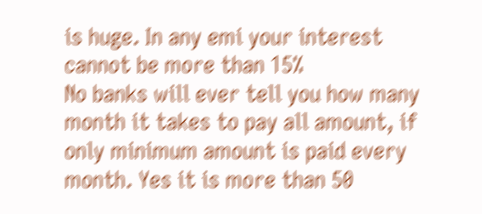is huge. In any emi your interest cannot be more than 15%
No banks will ever tell you how many month it takes to pay all amount, if only minimum amount is paid every month. Yes it is more than 50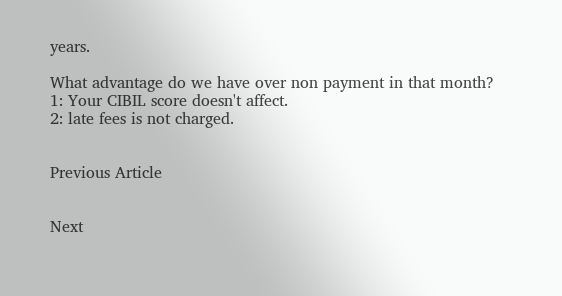years.

What advantage do we have over non payment in that month?
1: Your CIBIL score doesn't affect.
2: late fees is not charged.


Previous Article


Next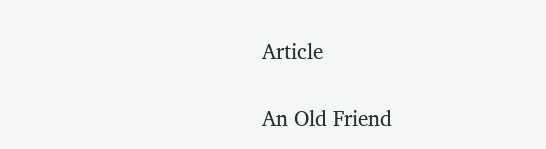Article

An Old Friend